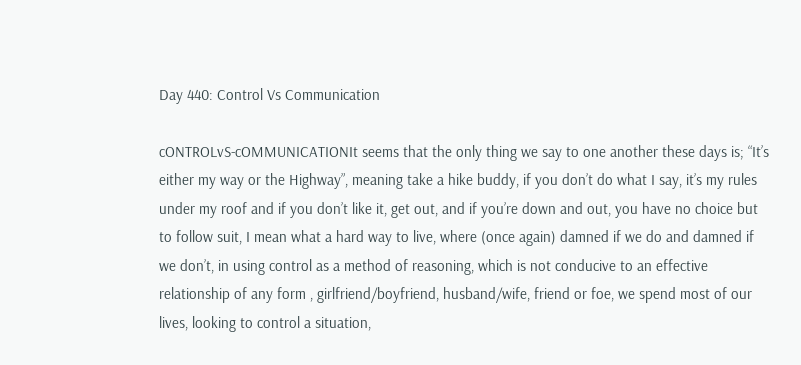Day 440: Control Vs Communication

cONTROLvS-cOMMUNICATIONIt seems that the only thing we say to one another these days is; “It’s either my way or the Highway”, meaning take a hike buddy, if you don’t do what I say, it’s my rules under my roof and if you don’t like it, get out, and if you’re down and out, you have no choice but to follow suit, I mean what a hard way to live, where (once again) damned if we do and damned if we don’t, in using control as a method of reasoning, which is not conducive to an effective relationship of any form , girlfriend/boyfriend, husband/wife, friend or foe, we spend most of our lives, looking to control a situation,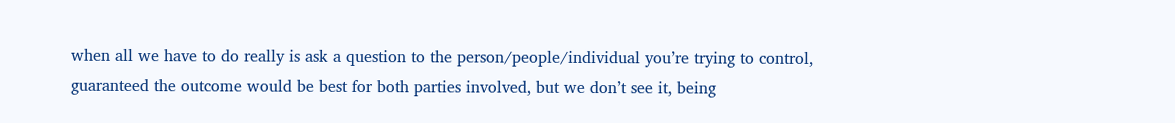when all we have to do really is ask a question to the person/people/individual you’re trying to control, guaranteed the outcome would be best for both parties involved, but we don’t see it, being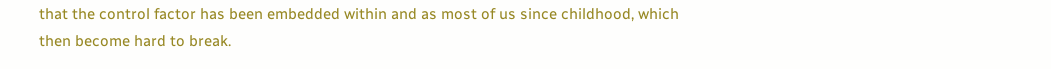that the control factor has been embedded within and as most of us since childhood, which then become hard to break.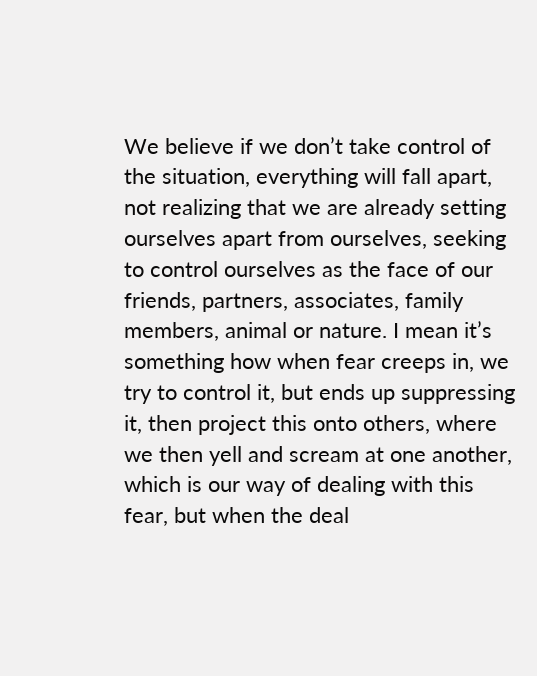We believe if we don’t take control of the situation, everything will fall apart, not realizing that we are already setting ourselves apart from ourselves, seeking to control ourselves as the face of our friends, partners, associates, family members, animal or nature. I mean it’s something how when fear creeps in, we try to control it, but ends up suppressing it, then project this onto others, where we then yell and scream at one another, which is our way of dealing with this fear, but when the deal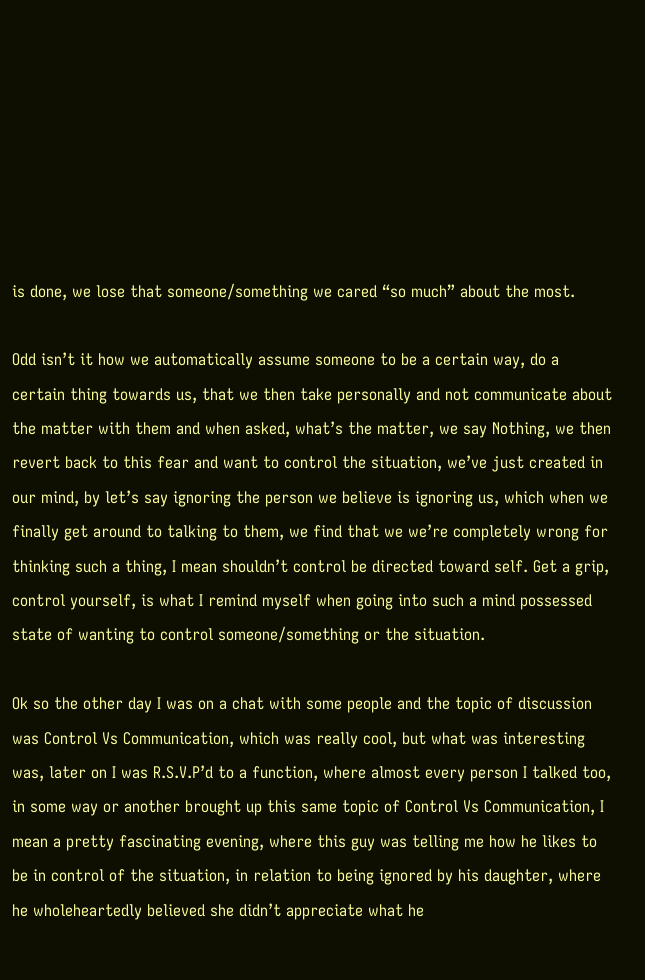is done, we lose that someone/something we cared “so much” about the most.

Odd isn’t it how we automatically assume someone to be a certain way, do a certain thing towards us, that we then take personally and not communicate about the matter with them and when asked, what’s the matter, we say Nothing, we then revert back to this fear and want to control the situation, we’ve just created in our mind, by let’s say ignoring the person we believe is ignoring us, which when we finally get around to talking to them, we find that we we’re completely wrong for thinking such a thing, I mean shouldn’t control be directed toward self. Get a grip, control yourself, is what I remind myself when going into such a mind possessed state of wanting to control someone/something or the situation.

Ok so the other day I was on a chat with some people and the topic of discussion was Control Vs Communication, which was really cool, but what was interesting was, later on I was R.S.V.P’d to a function, where almost every person I talked too, in some way or another brought up this same topic of Control Vs Communication, I mean a pretty fascinating evening, where this guy was telling me how he likes to be in control of the situation, in relation to being ignored by his daughter, where he wholeheartedly believed she didn’t appreciate what he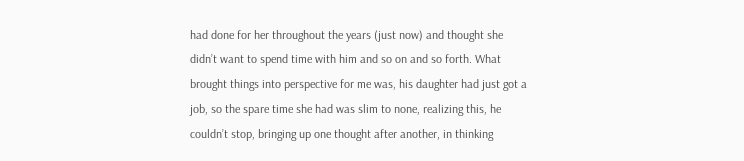had done for her throughout the years (just now) and thought she didn’t want to spend time with him and so on and so forth. What brought things into perspective for me was, his daughter had just got a job, so the spare time she had was slim to none, realizing this, he couldn’t stop, bringing up one thought after another, in thinking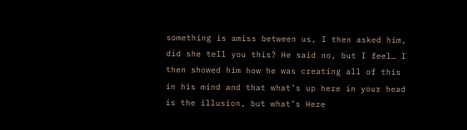something is amiss between us, I then asked him, did she tell you this? He said no, but I feel… I then showed him how he was creating all of this in his mind and that what’s up here in your head is the illusion, but what’s Here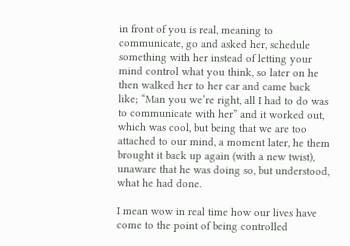in front of you is real, meaning to communicate, go and asked her, schedule something with her instead of letting your mind control what you think, so later on he then walked her to her car and came back like; “Man you we’re right, all I had to do was to communicate with her” and it worked out, which was cool, but being that we are too attached to our mind, a moment later, he them brought it back up again (with a new twist), unaware that he was doing so, but understood, what he had done.

I mean wow in real time how our lives have come to the point of being controlled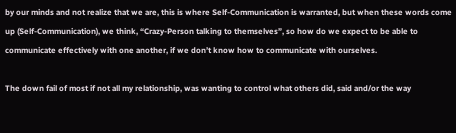by our minds and not realize that we are, this is where Self-Communication is warranted, but when these words come up (Self-Communication), we think, “Crazy-Person talking to themselves”, so how do we expect to be able to communicate effectively with one another, if we don’t know how to communicate with ourselves.

The down fail of most if not all my relationship, was wanting to control what others did, said and/or the way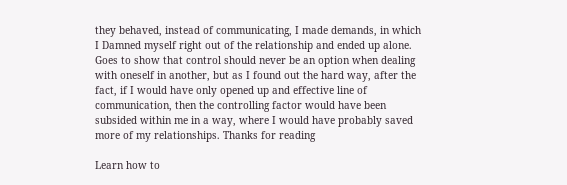they behaved, instead of communicating, I made demands, in which I Damned myself right out of the relationship and ended up alone. Goes to show that control should never be an option when dealing with oneself in another, but as I found out the hard way, after the fact, if I would have only opened up and effective line of communication, then the controlling factor would have been subsided within me in a way, where I would have probably saved more of my relationships. Thanks for reading

Learn how to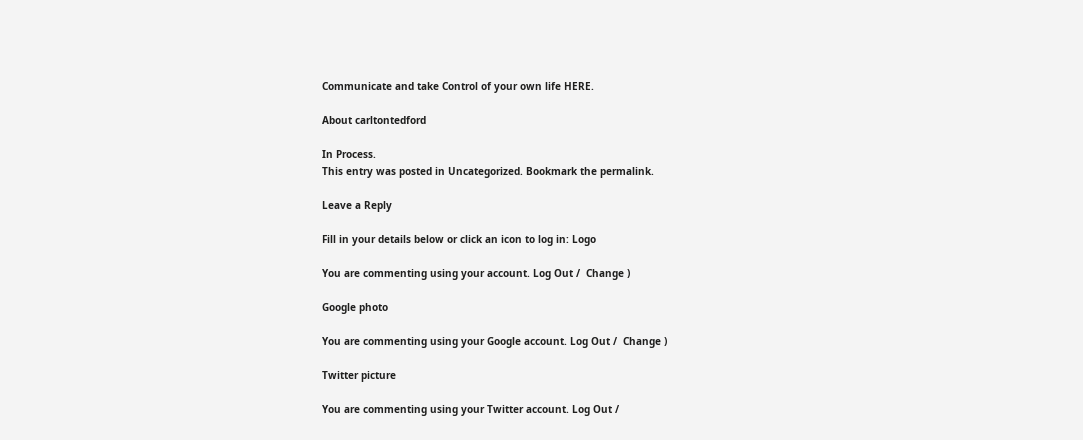Communicate and take Control of your own life HERE.

About carltontedford

In Process.
This entry was posted in Uncategorized. Bookmark the permalink.

Leave a Reply

Fill in your details below or click an icon to log in: Logo

You are commenting using your account. Log Out /  Change )

Google photo

You are commenting using your Google account. Log Out /  Change )

Twitter picture

You are commenting using your Twitter account. Log Out /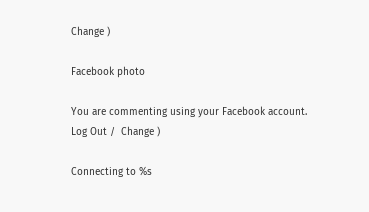Change )

Facebook photo

You are commenting using your Facebook account. Log Out /  Change )

Connecting to %s